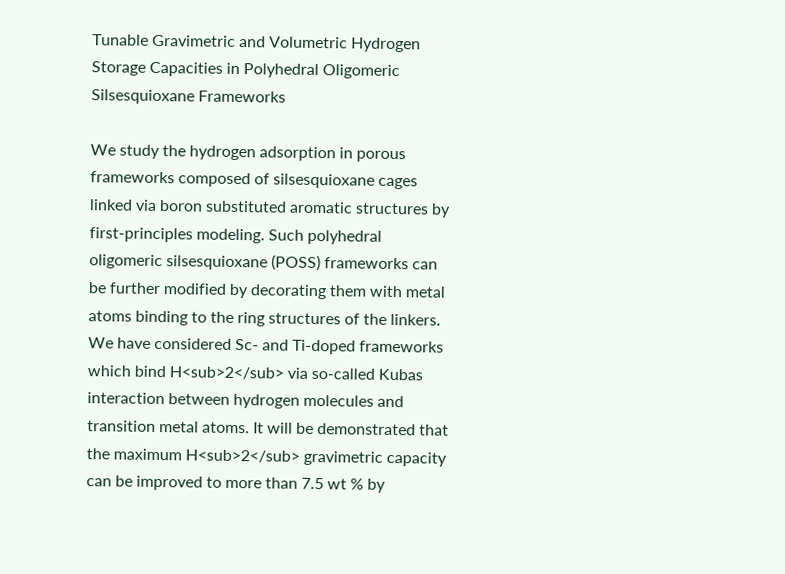Tunable Gravimetric and Volumetric Hydrogen Storage Capacities in Polyhedral Oligomeric Silsesquioxane Frameworks

We study the hydrogen adsorption in porous frameworks composed of silsesquioxane cages linked via boron substituted aromatic structures by first-principles modeling. Such polyhedral oligomeric silsesquioxane (POSS) frameworks can be further modified by decorating them with metal atoms binding to the ring structures of the linkers. We have considered Sc- and Ti-doped frameworks which bind H<sub>2</sub> via so-called Kubas interaction between hydrogen molecules and transition metal atoms. It will be demonstrated that the maximum H<sub>2</sub> gravimetric capacity can be improved to more than 7.5 wt % by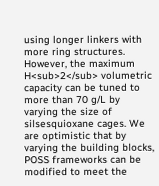using longer linkers with more ring structures. However, the maximum H<sub>2</sub> volumetric capacity can be tuned to more than 70 g/L by varying the size of silsesquioxane cages. We are optimistic that by varying the building blocks, POSS frameworks can be modified to meet the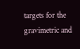targets for the gravimetric and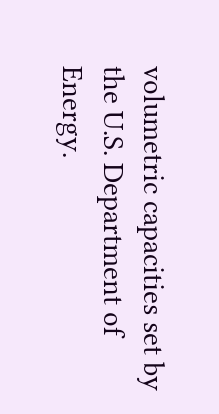volumetric capacities set by the U.S. Department of Energy.